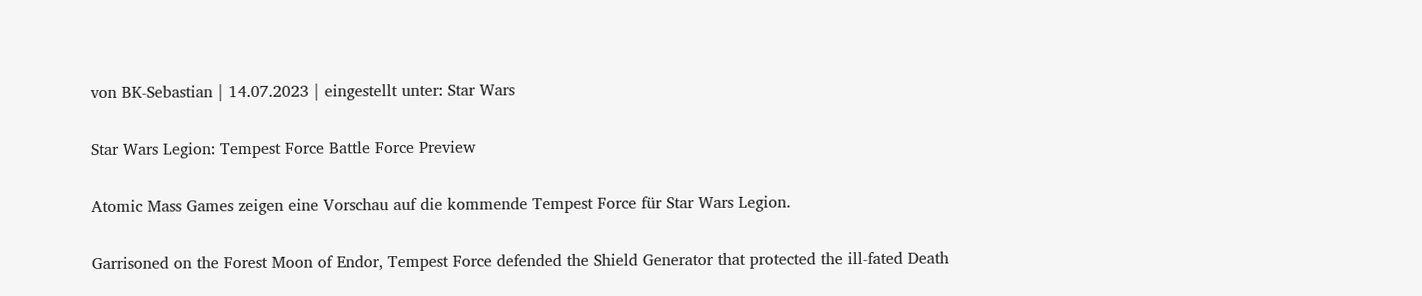von BK-Sebastian | 14.07.2023 | eingestellt unter: Star Wars

Star Wars Legion: Tempest Force Battle Force Preview

Atomic Mass Games zeigen eine Vorschau auf die kommende Tempest Force für Star Wars Legion.

Garrisoned on the Forest Moon of Endor, Tempest Force defended the Shield Generator that protected the ill-fated Death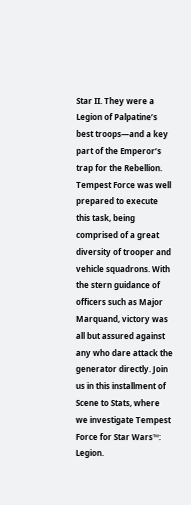Star II. They were a Legion of Palpatine’s best troops—and a key part of the Emperor’s trap for the Rebellion. Tempest Force was well prepared to execute this task, being comprised of a great diversity of trooper and vehicle squadrons. With the stern guidance of officers such as Major Marquand, victory was all but assured against any who dare attack the generator directly. Join us in this installment of Scene to Stats, where we investigate Tempest Force for Star Wars™: Legion.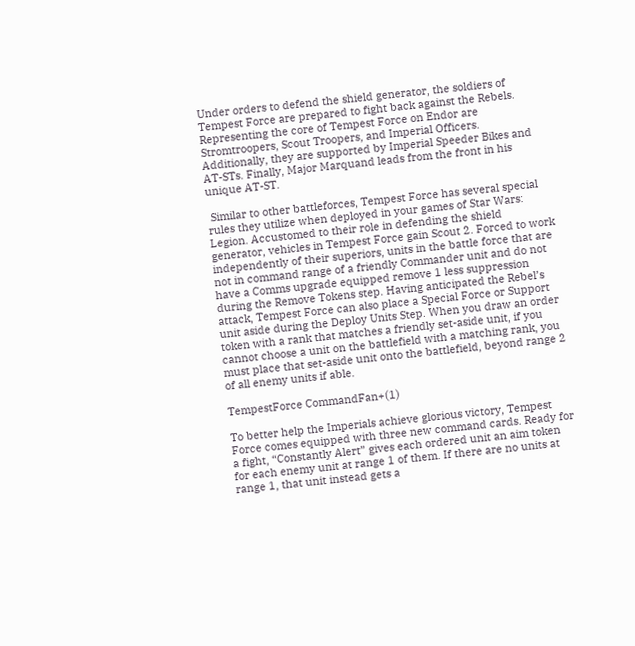Under orders to defend the shield generator, the soldiers of Tempest Force are prepared to fight back against the Rebels. Representing the core of Tempest Force on Endor are Stromtroopers, Scout Troopers, and Imperial Officers. Additionally, they are supported by Imperial Speeder Bikes and AT-STs. Finally, Major Marquand leads from the front in his unique AT-ST.

 Similar to other battleforces, Tempest Force has several special rules they utilize when deployed in your games of Star Wars: Legion. Accustomed to their role in defending the shield generator, vehicles in Tempest Force gain Scout 2. Forced to work independently of their superiors, units in the battle force that are not in command range of a friendly Commander unit and do not have a Comms upgrade equipped remove 1 less suppression during the Remove Tokens step. Having anticipated the Rebel’s attack, Tempest Force can also place a Special Force or Support unit aside during the Deploy Units Step. When you draw an order token with a rank that matches a friendly set-aside unit, if you cannot choose a unit on the battlefield with a matching rank, you must place that set-aside unit onto the battlefield, beyond range 2 of all enemy units if able.

TempestForce CommandFan+(1)

To better help the Imperials achieve glorious victory, Tempest Force comes equipped with three new command cards. Ready for a fight, “Constantly Alert” gives each ordered unit an aim token for each enemy unit at range 1 of them. If there are no units at range 1, that unit instead gets a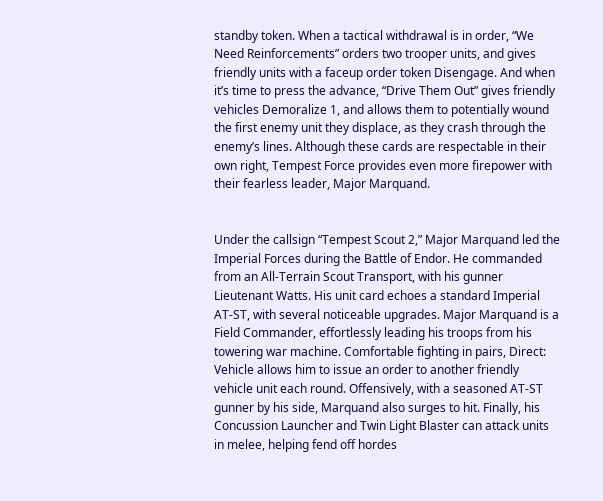standby token. When a tactical withdrawal is in order, “We Need Reinforcements” orders two trooper units, and gives friendly units with a faceup order token Disengage. And when it’s time to press the advance, “Drive Them Out” gives friendly vehicles Demoralize 1, and allows them to potentially wound the first enemy unit they displace, as they crash through the enemy’s lines. Although these cards are respectable in their own right, Tempest Force provides even more firepower with their fearless leader, Major Marquand.


Under the callsign “Tempest Scout 2,” Major Marquand led the Imperial Forces during the Battle of Endor. He commanded from an All-Terrain Scout Transport, with his gunner Lieutenant Watts. His unit card echoes a standard Imperial AT-ST, with several noticeable upgrades. Major Marquand is a Field Commander, effortlessly leading his troops from his towering war machine. Comfortable fighting in pairs, Direct: Vehicle allows him to issue an order to another friendly vehicle unit each round. Offensively, with a seasoned AT-ST gunner by his side, Marquand also surges to hit. Finally, his Concussion Launcher and Twin Light Blaster can attack units in melee, helping fend off hordes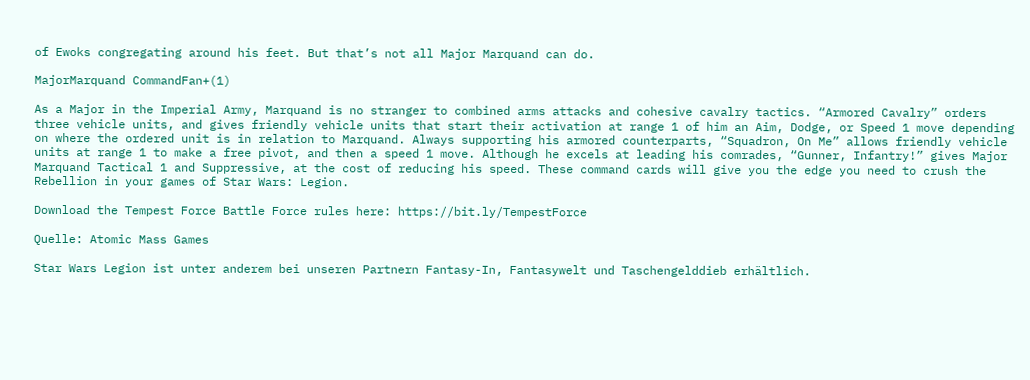of Ewoks congregating around his feet. But that’s not all Major Marquand can do.

MajorMarquand CommandFan+(1)

As a Major in the Imperial Army, Marquand is no stranger to combined arms attacks and cohesive cavalry tactics. “Armored Cavalry” orders three vehicle units, and gives friendly vehicle units that start their activation at range 1 of him an Aim, Dodge, or Speed 1 move depending on where the ordered unit is in relation to Marquand. Always supporting his armored counterparts, “Squadron, On Me” allows friendly vehicle units at range 1 to make a free pivot, and then a speed 1 move. Although he excels at leading his comrades, “Gunner, Infantry!” gives Major Marquand Tactical 1 and Suppressive, at the cost of reducing his speed. These command cards will give you the edge you need to crush the Rebellion in your games of Star Wars: Legion.

Download the Tempest Force Battle Force rules here: https://bit.ly/TempestForce

Quelle: Atomic Mass Games

Star Wars Legion ist unter anderem bei unseren Partnern Fantasy-In, Fantasywelt und Taschengelddieb erhältlich.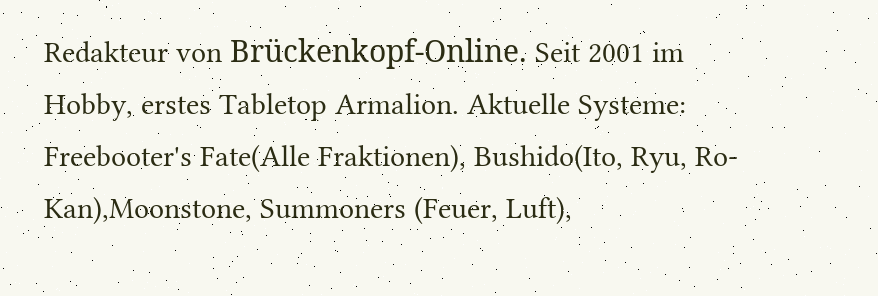Redakteur von Brückenkopf-Online. Seit 2001 im Hobby, erstes Tabletop Armalion. Aktuelle Systeme: Freebooter's Fate(Alle Fraktionen), Bushido(Ito, Ryu, Ro-Kan),Moonstone, Summoners (Feuer, Luft),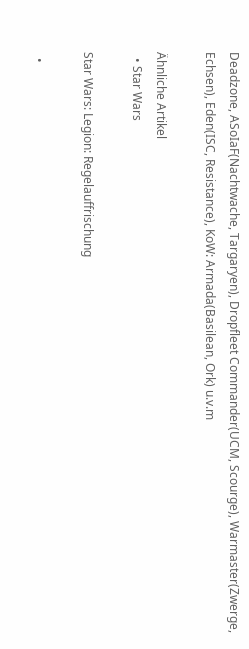Deadzone, ASoIaF(Nachtwache, Targaryen), Dropfleet Commander(UCM, Scourge), Warmaster(Zwerge, Echsen), Eden(ISC, Resistance), KoW: Armada(Basilean, Ork) u.v.m

Ähnliche Artikel
  • Star Wars

Star Wars: Legion: Regelauffrischung

  •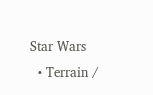Star Wars
  • Terrain /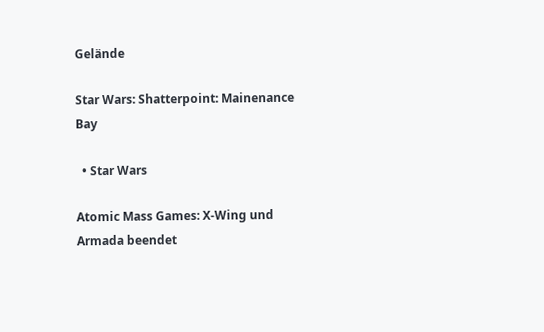Gelände

Star Wars: Shatterpoint: Mainenance Bay

  • Star Wars

Atomic Mass Games: X-Wing und Armada beendet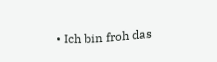• Ich bin froh das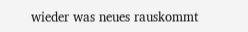wieder was neues rauskommt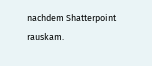nachdem Shatterpoint rauskam.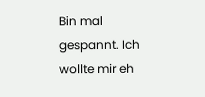Bin mal gespannt. Ich wollte mir eh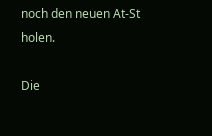noch den neuen At-St holen.

Die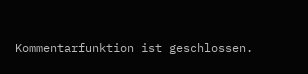Kommentarfunktion ist geschlossen.